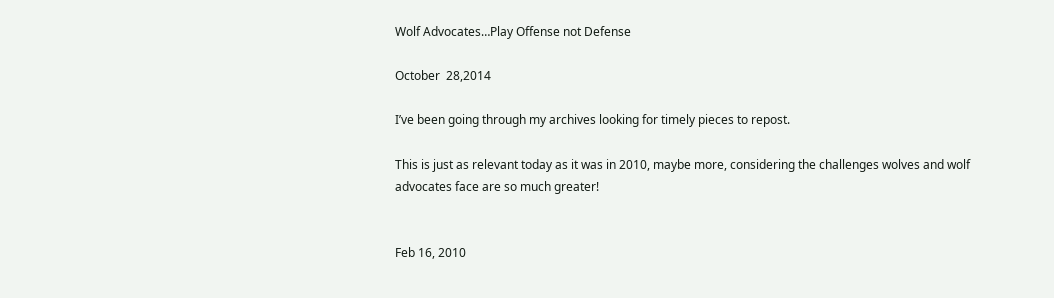Wolf Advocates…Play Offense not Defense

October  28,2014

I’ve been going through my archives looking for timely pieces to repost.

This is just as relevant today as it was in 2010, maybe more, considering the challenges wolves and wolf advocates face are so much greater!


Feb 16, 2010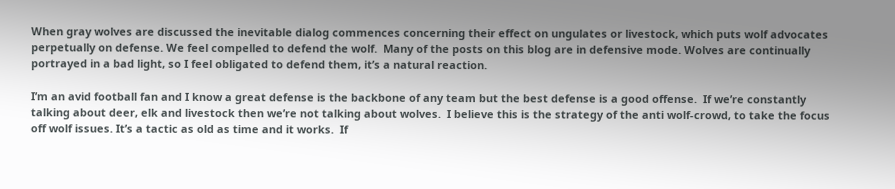When gray wolves are discussed the inevitable dialog commences concerning their effect on ungulates or livestock, which puts wolf advocates perpetually on defense. We feel compelled to defend the wolf.  Many of the posts on this blog are in defensive mode. Wolves are continually portrayed in a bad light, so I feel obligated to defend them, it’s a natural reaction.

I’m an avid football fan and I know a great defense is the backbone of any team but the best defense is a good offense.  If we’re constantly talking about deer, elk and livestock then we’re not talking about wolves.  I believe this is the strategy of the anti wolf-crowd, to take the focus off wolf issues. It’s a tactic as old as time and it works.  If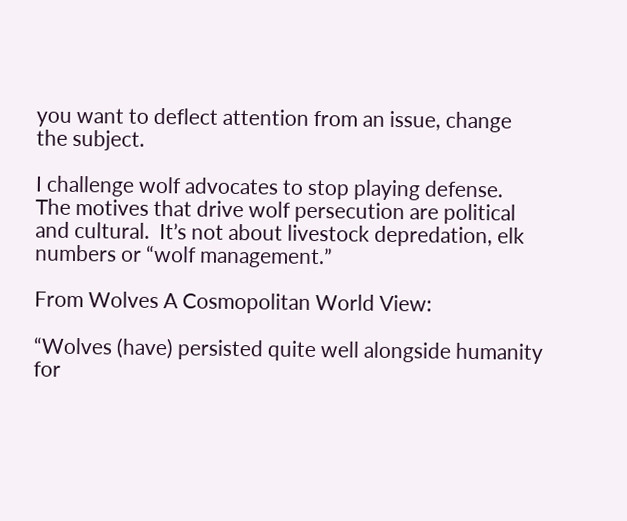you want to deflect attention from an issue, change the subject.

I challenge wolf advocates to stop playing defense.  The motives that drive wolf persecution are political and cultural.  It’s not about livestock depredation, elk numbers or “wolf management.”

From Wolves A Cosmopolitan World View:

“Wolves (have) persisted quite well alongside humanity for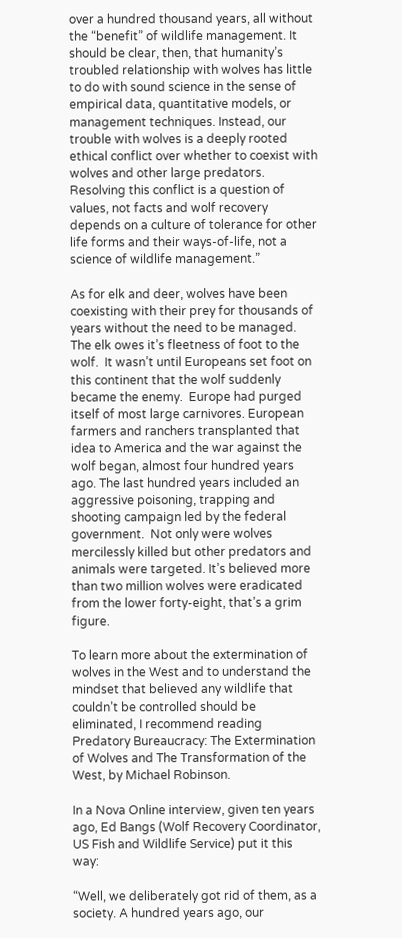over a hundred thousand years, all without the “benefit” of wildlife management. It should be clear, then, that humanity’s troubled relationship with wolves has little to do with sound science in the sense of empirical data, quantitative models, or management techniques. Instead, our trouble with wolves is a deeply rooted ethical conflict over whether to coexist with wolves and other large predators. Resolving this conflict is a question of values, not facts and wolf recovery depends on a culture of tolerance for other life forms and their ways-of-life, not a science of wildlife management.”

As for elk and deer, wolves have been coexisting with their prey for thousands of years without the need to be managed.  The elk owes it’s fleetness of foot to the wolf.  It wasn’t until Europeans set foot on this continent that the wolf suddenly became the enemy.  Europe had purged itself of most large carnivores. European farmers and ranchers transplanted that idea to America and the war against the wolf began, almost four hundred years ago. The last hundred years included an aggressive poisoning, trapping and shooting campaign led by the federal government.  Not only were wolves mercilessly killed but other predators and animals were targeted. It’s believed more than two million wolves were eradicated from the lower forty-eight, that’s a grim figure.

To learn more about the extermination of wolves in the West and to understand the mindset that believed any wildlife that couldn’t be controlled should be eliminated, I recommend reading Predatory Bureaucracy: The Extermination of Wolves and The Transformation of the West, by Michael Robinson.

In a Nova Online interview, given ten years ago, Ed Bangs (Wolf Recovery Coordinator, US Fish and Wildlife Service) put it this way:

“Well, we deliberately got rid of them, as a society. A hundred years ago, our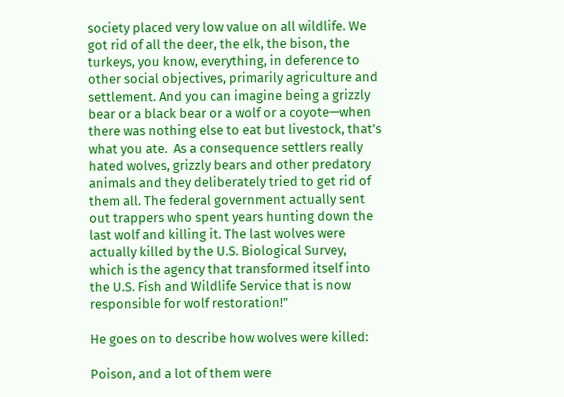society placed very low value on all wildlife. We got rid of all the deer, the elk, the bison, the turkeys, you know, everything, in deference to other social objectives, primarily agriculture and settlement. And you can imagine being a grizzly bear or a black bear or a wolf or a coyote—when there was nothing else to eat but livestock, that’s what you ate.  As a consequence settlers really hated wolves, grizzly bears and other predatory animals and they deliberately tried to get rid of them all. The federal government actually sent out trappers who spent years hunting down the last wolf and killing it. The last wolves were actually killed by the U.S. Biological Survey, which is the agency that transformed itself into the U.S. Fish and Wildlife Service that is now responsible for wolf restoration!”

He goes on to describe how wolves were killed:

Poison, and a lot of them were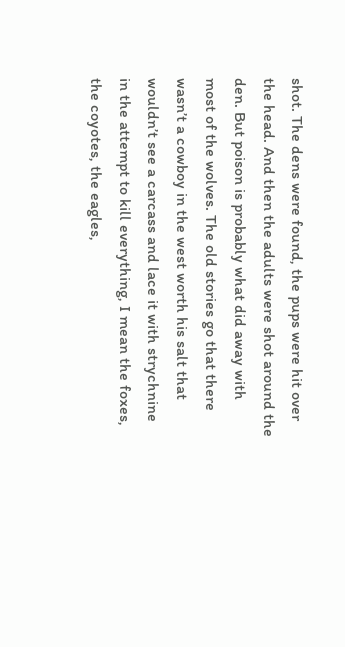shot. The dens were found, the pups were hit over the head. And then the adults were shot around the den. But poison is probably what did away with most of the wolves. The old stories go that there wasn’t a cowboy in the west worth his salt that wouldn’t see a carcass and lace it with strychnine in the attempt to kill everything, I mean the foxes, the coyotes, the eagles,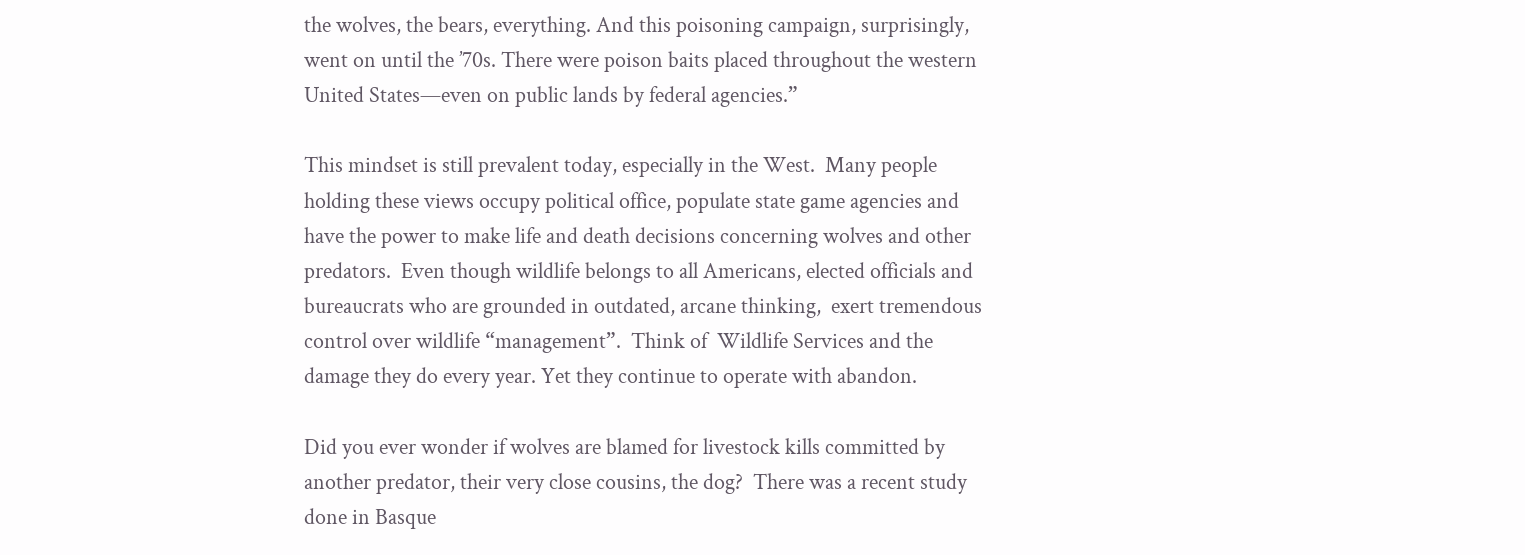the wolves, the bears, everything. And this poisoning campaign, surprisingly, went on until the ’70s. There were poison baits placed throughout the western United States—even on public lands by federal agencies.”

This mindset is still prevalent today, especially in the West.  Many people holding these views occupy political office, populate state game agencies and have the power to make life and death decisions concerning wolves and other predators.  Even though wildlife belongs to all Americans, elected officials and bureaucrats who are grounded in outdated, arcane thinking,  exert tremendous control over wildlife “management”.  Think of  Wildlife Services and the damage they do every year. Yet they continue to operate with abandon.

Did you ever wonder if wolves are blamed for livestock kills committed by another predator, their very close cousins, the dog?  There was a recent study done in Basque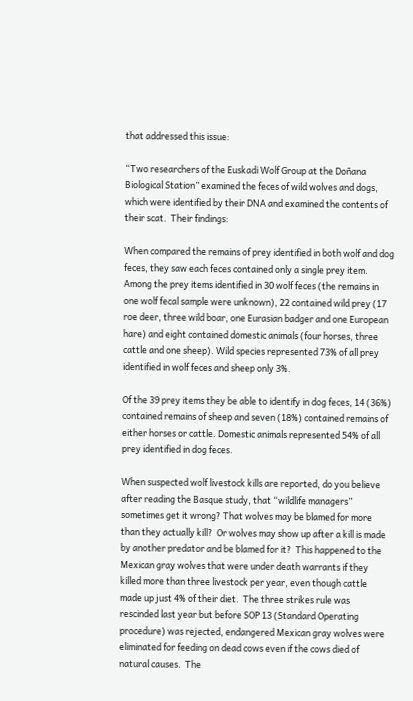that addressed this issue:

“Two researchers of the Euskadi Wolf Group at the Doñana Biological Station” examined the feces of wild wolves and dogs, which were identified by their DNA and examined the contents of their scat.  Their findings:

When compared the remains of prey identified in both wolf and dog feces, they saw each feces contained only a single prey item. Among the prey items identified in 30 wolf feces (the remains in one wolf fecal sample were unknown), 22 contained wild prey (17 roe deer, three wild boar, one Eurasian badger and one European hare) and eight contained domestic animals (four horses, three cattle and one sheep). Wild species represented 73% of all prey identified in wolf feces and sheep only 3%.

Of the 39 prey items they be able to identify in dog feces, 14 (36%) contained remains of sheep and seven (18%) contained remains of either horses or cattle. Domestic animals represented 54% of all prey identified in dog feces.

When suspected wolf livestock kills are reported, do you believe after reading the Basque study, that “wildlife managers”  sometimes get it wrong? That wolves may be blamed for more than they actually kill?  Or wolves may show up after a kill is made by another predator and be blamed for it?  This happened to the Mexican gray wolves that were under death warrants if they killed more than three livestock per year, even though cattle made up just 4% of their diet.  The three strikes rule was rescinded last year but before SOP 13 (Standard Operating procedure) was rejected, endangered Mexican gray wolves were eliminated for feeding on dead cows even if the cows died of natural causes.  The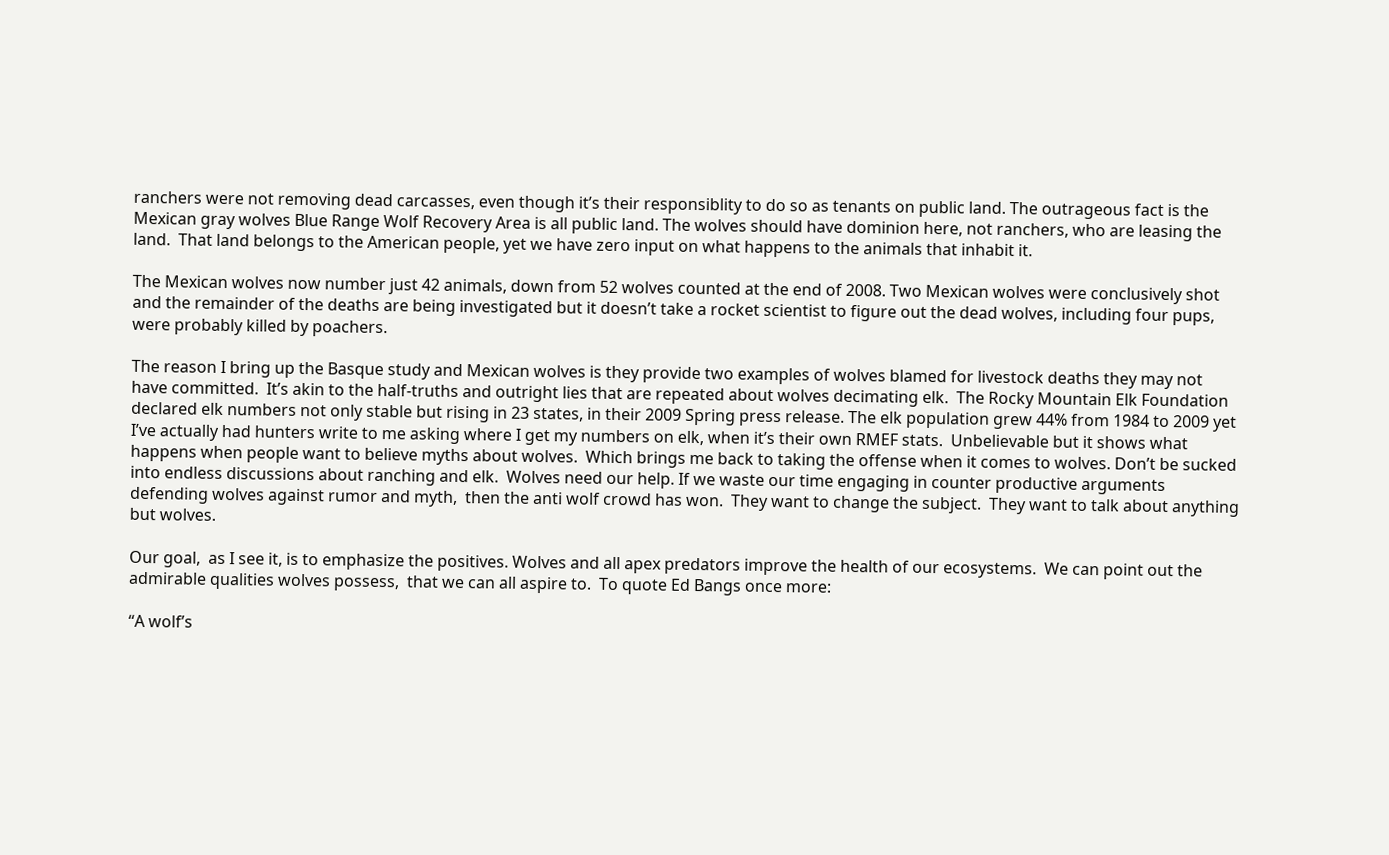ranchers were not removing dead carcasses, even though it’s their responsiblity to do so as tenants on public land. The outrageous fact is the Mexican gray wolves Blue Range Wolf Recovery Area is all public land. The wolves should have dominion here, not ranchers, who are leasing the land.  That land belongs to the American people, yet we have zero input on what happens to the animals that inhabit it.

The Mexican wolves now number just 42 animals, down from 52 wolves counted at the end of 2008. Two Mexican wolves were conclusively shot and the remainder of the deaths are being investigated but it doesn’t take a rocket scientist to figure out the dead wolves, including four pups, were probably killed by poachers.

The reason I bring up the Basque study and Mexican wolves is they provide two examples of wolves blamed for livestock deaths they may not have committed.  It’s akin to the half-truths and outright lies that are repeated about wolves decimating elk.  The Rocky Mountain Elk Foundation declared elk numbers not only stable but rising in 23 states, in their 2009 Spring press release. The elk population grew 44% from 1984 to 2009 yet  I’ve actually had hunters write to me asking where I get my numbers on elk, when it’s their own RMEF stats.  Unbelievable but it shows what happens when people want to believe myths about wolves.  Which brings me back to taking the offense when it comes to wolves. Don’t be sucked into endless discussions about ranching and elk.  Wolves need our help. If we waste our time engaging in counter productive arguments defending wolves against rumor and myth,  then the anti wolf crowd has won.  They want to change the subject.  They want to talk about anything but wolves.

Our goal,  as I see it, is to emphasize the positives. Wolves and all apex predators improve the health of our ecosystems.  We can point out the admirable qualities wolves possess,  that we can all aspire to.  To quote Ed Bangs once more:

“A wolf’s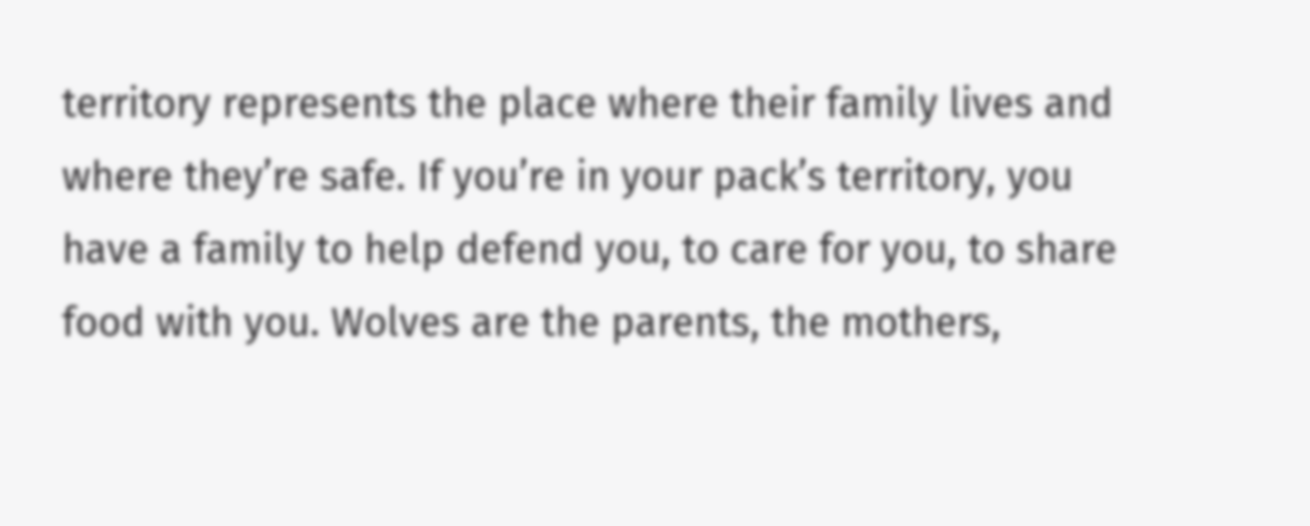territory represents the place where their family lives and where they’re safe. If you’re in your pack’s territory, you have a family to help defend you, to care for you, to share food with you. Wolves are the parents, the mothers,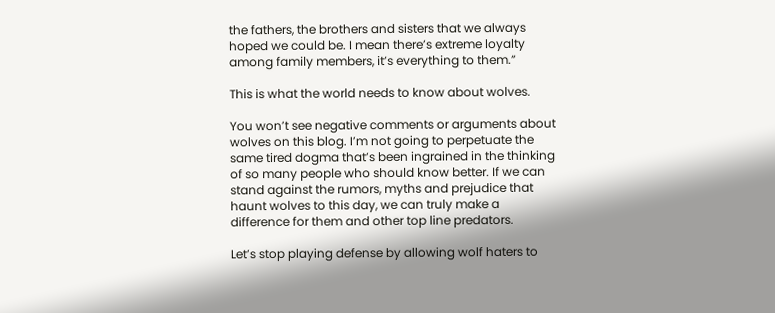the fathers, the brothers and sisters that we always hoped we could be. I mean there’s extreme loyalty among family members, it’s everything to them.”

This is what the world needs to know about wolves.

You won’t see negative comments or arguments about wolves on this blog. I’m not going to perpetuate the same tired dogma that’s been ingrained in the thinking of so many people who should know better. If we can stand against the rumors, myths and prejudice that haunt wolves to this day, we can truly make a difference for them and other top line predators.

Let’s stop playing defense by allowing wolf haters to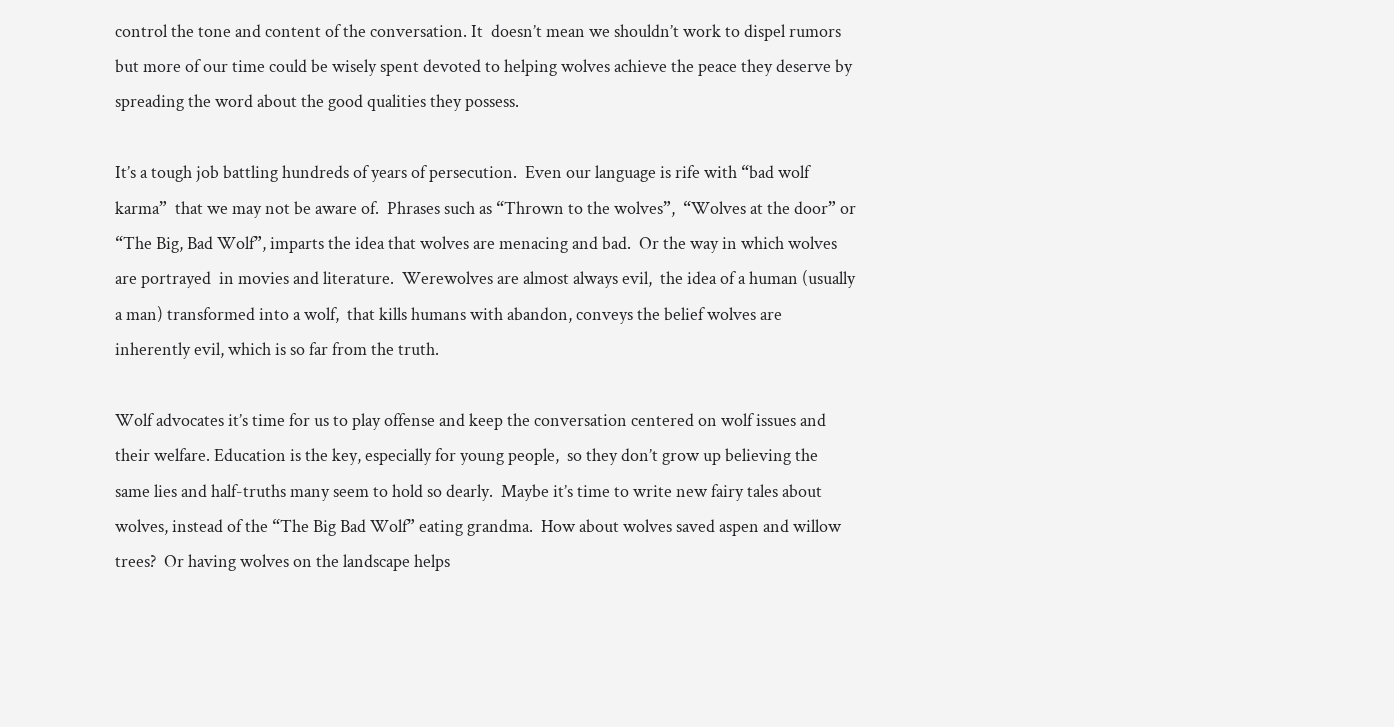control the tone and content of the conversation. It  doesn’t mean we shouldn’t work to dispel rumors but more of our time could be wisely spent devoted to helping wolves achieve the peace they deserve by spreading the word about the good qualities they possess.

It’s a tough job battling hundreds of years of persecution.  Even our language is rife with “bad wolf karma”  that we may not be aware of.  Phrases such as “Thrown to the wolves”,  “Wolves at the door” or “The Big, Bad Wolf”, imparts the idea that wolves are menacing and bad.  Or the way in which wolves are portrayed  in movies and literature.  Werewolves are almost always evil,  the idea of a human (usually a man) transformed into a wolf,  that kills humans with abandon, conveys the belief wolves are inherently evil, which is so far from the truth.

Wolf advocates it’s time for us to play offense and keep the conversation centered on wolf issues and their welfare. Education is the key, especially for young people,  so they don’t grow up believing the same lies and half-truths many seem to hold so dearly.  Maybe it’s time to write new fairy tales about wolves, instead of the “The Big Bad Wolf” eating grandma.  How about wolves saved aspen and willow trees?  Or having wolves on the landscape helps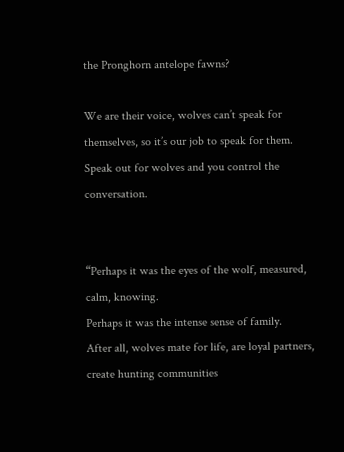the Pronghorn antelope fawns?

We are their voice, wolves can’t speak for themselves, so it’s our job to speak for them.   Speak out for wolves and you control the conversation.


“Perhaps it was the eyes of the wolf, measured, calm, knowing.
Perhaps it was the intense sense of family.
After all, wolves mate for life, are loyal partners, create hunting communities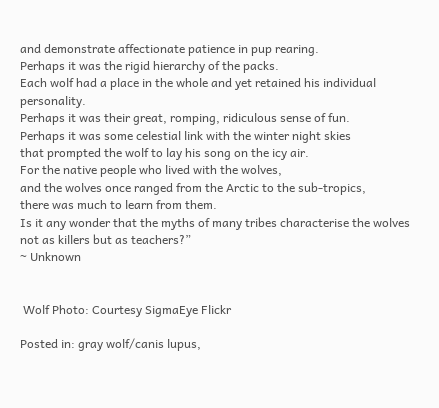and demonstrate affectionate patience in pup rearing.
Perhaps it was the rigid hierarchy of the packs.
Each wolf had a place in the whole and yet retained his individual personality.
Perhaps it was their great, romping, ridiculous sense of fun.
Perhaps it was some celestial link with the winter night skies
that prompted the wolf to lay his song on the icy air.
For the native people who lived with the wolves,
and the wolves once ranged from the Arctic to the sub-tropics,
there was much to learn from them.
Is it any wonder that the myths of many tribes characterise the wolves
not as killers but as teachers?”
~ Unknown


 Wolf Photo: Courtesy SigmaEye Flickr

Posted in: gray wolf/canis lupus,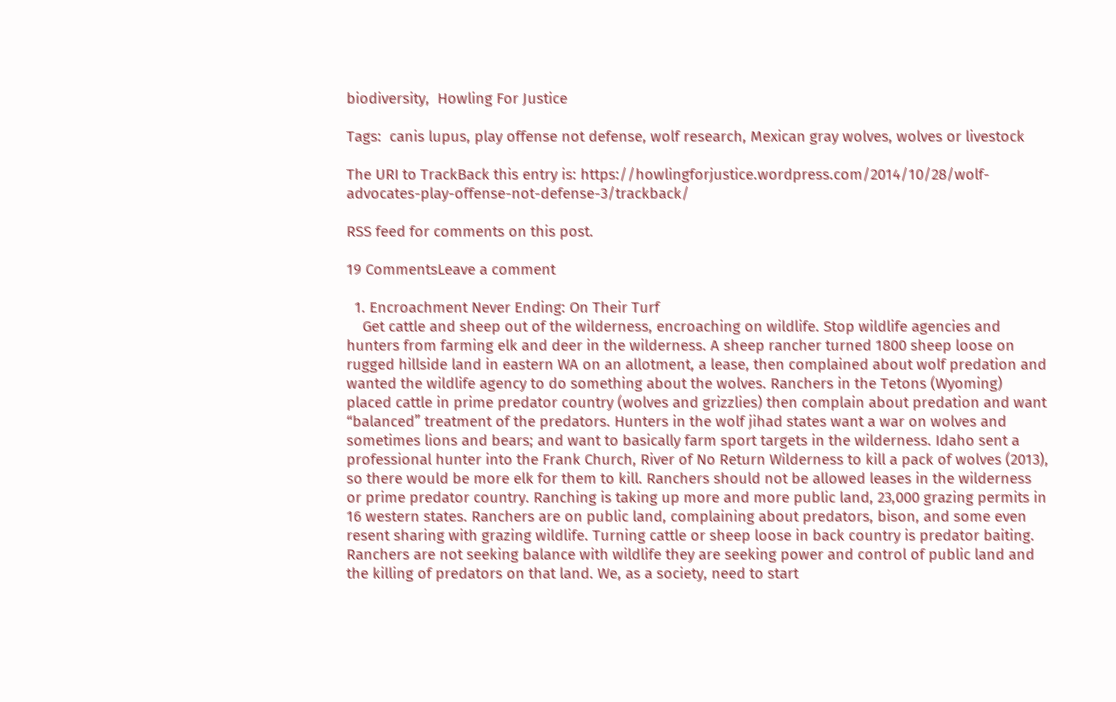biodiversity,  Howling For Justice

Tags:  canis lupus, play offense not defense, wolf research, Mexican gray wolves, wolves or livestock

The URI to TrackBack this entry is: https://howlingforjustice.wordpress.com/2014/10/28/wolf-advocates-play-offense-not-defense-3/trackback/

RSS feed for comments on this post.

19 CommentsLeave a comment

  1. Encroachment Never Ending: On Their Turf
    Get cattle and sheep out of the wilderness, encroaching on wildlife. Stop wildlife agencies and hunters from farming elk and deer in the wilderness. A sheep rancher turned 1800 sheep loose on rugged hillside land in eastern WA on an allotment, a lease, then complained about wolf predation and wanted the wildlife agency to do something about the wolves. Ranchers in the Tetons (Wyoming) placed cattle in prime predator country (wolves and grizzlies) then complain about predation and want “balanced” treatment of the predators. Hunters in the wolf jihad states want a war on wolves and sometimes lions and bears; and want to basically farm sport targets in the wilderness. Idaho sent a professional hunter into the Frank Church, River of No Return Wilderness to kill a pack of wolves (2013), so there would be more elk for them to kill. Ranchers should not be allowed leases in the wilderness or prime predator country. Ranching is taking up more and more public land, 23,000 grazing permits in 16 western states. Ranchers are on public land, complaining about predators, bison, and some even resent sharing with grazing wildlife. Turning cattle or sheep loose in back country is predator baiting. Ranchers are not seeking balance with wildlife they are seeking power and control of public land and the killing of predators on that land. We, as a society, need to start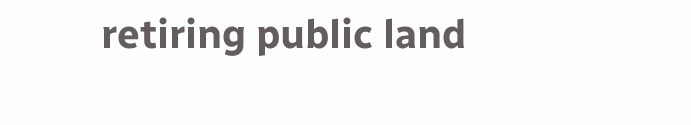retiring public land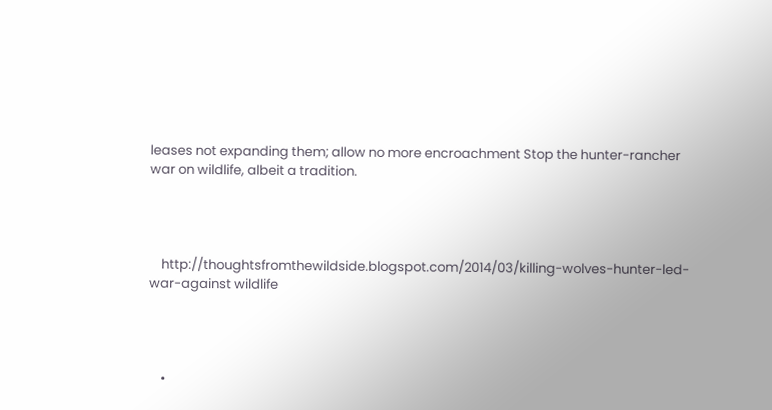leases not expanding them; allow no more encroachment Stop the hunter-rancher war on wildlife, albeit a tradition.




    http://thoughtsfromthewildside.blogspot.com/2014/03/killing-wolves-hunter-led-war-against wildlife




    •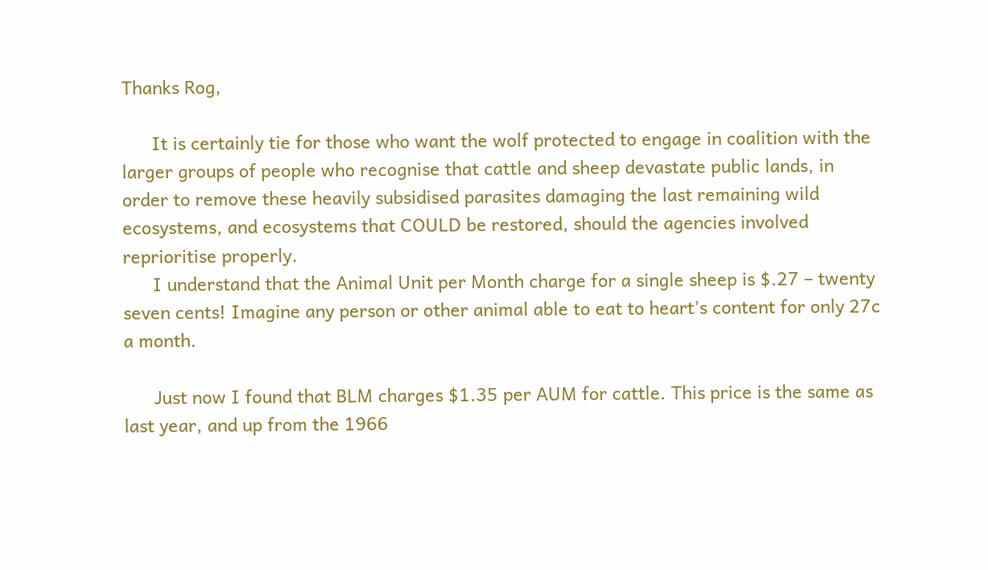Thanks Rog,

      It is certainly tie for those who want the wolf protected to engage in coalition with the larger groups of people who recognise that cattle and sheep devastate public lands, in order to remove these heavily subsidised parasites damaging the last remaining wild ecosystems, and ecosystems that COULD be restored, should the agencies involved reprioritise properly.
      I understand that the Animal Unit per Month charge for a single sheep is $.27 – twenty seven cents! Imagine any person or other animal able to eat to heart’s content for only 27c a month.

      Just now I found that BLM charges $1.35 per AUM for cattle. This price is the same as last year, and up from the 1966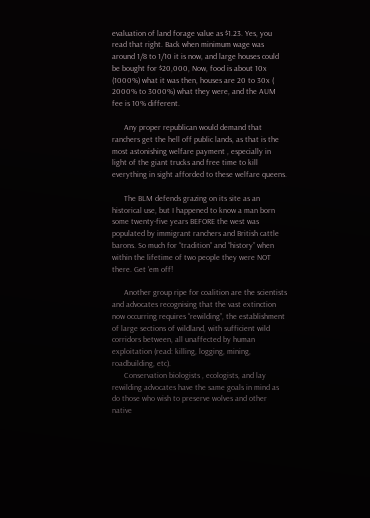evaluation of land forage value as $1.23. Yes, you read that right. Back when minimum wage was around 1/8 to 1/10 it is now, and large houses could be bought for $20,000, Now, food is about 10x (1000%) what it was then, houses are 20 to 30x ( 2000% to 3000%) what they were, and the AUM fee is 10% different.

      Any proper republican would demand that ranchers get the hell off public lands, as that is the most astonishing welfare payment , especially in light of the giant trucks and free time to kill everything in sight afforded to these welfare queens.

      The BLM defends grazing on its site as an historical use, but I happened to know a man born some twenty-five years BEFORE the west was populated by immigrant ranchers and British cattle barons. So much for “tradition” and “history” when within the lifetime of two people they were NOT there. Get ’em off!

      Another group ripe for coalition are the scientists and advocates recognising that the vast extinction now occurring requires “rewilding”, the establishment of large sections of wildland, with sufficient wild corridors between, all unaffected by human exploitation (read: killing, logging, mining, roadbuilding, etc).
      Conservation biologists , ecologists, and lay rewilding advocates have the same goals in mind as do those who wish to preserve wolves and other native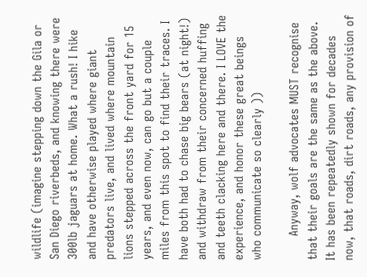wildlife (imagine stepping down the Gila or San Diego riverbeds, and knowing there were 300lb jaguars at home. What a rush! I hike and have otherwise played where giant predators live, and lived where mountain lions stepped across the front yard for 15 years, and even now, can go but a couple miles from this spot to find their traces. I have both had to chase big bears (at night!) and withdraw from their concerned huffing and teeth clacking here and there. I LOVE the experience, and honor these great beings who communicate so clearly ))

      Anyway, wolf advocates MUST recognise that their goals are the same as the above. It has been repeatedly shown for decades now, that roads, dirt roads, any provision of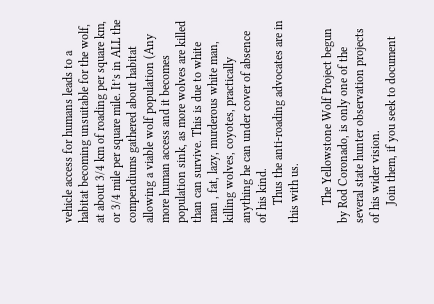vehicle access for humans leads to a habitat becoming unsuitable for the wolf, at about 3/4 km of roading per square km, or 3/4 mile per square mile. It’s in ALL the compendiums gathered about habitat allowing a viable wolf population (Any more human access and it becomes population sink, as more wolves are killed than can survive. This is due to white man , fat, lazy, murderous white man, killing wolves, coyotes, practically anything he can under cover of absence of his kind.
      Thus the anti-roading advocates are in this with us.

      The Yellowstone Wolf Project begun by Rod Coronado, is only one of the several state hunter observation projects of his wider vision.
      Join them, if you seek to document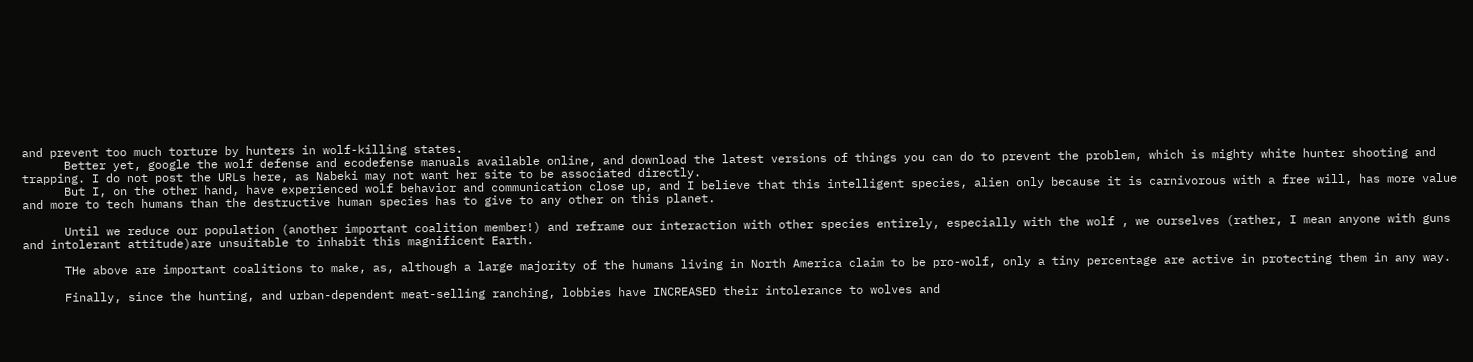and prevent too much torture by hunters in wolf-killing states.
      Better yet, google the wolf defense and ecodefense manuals available online, and download the latest versions of things you can do to prevent the problem, which is mighty white hunter shooting and trapping. I do not post the URLs here, as Nabeki may not want her site to be associated directly.
      But I, on the other hand, have experienced wolf behavior and communication close up, and I believe that this intelligent species, alien only because it is carnivorous with a free will, has more value and more to tech humans than the destructive human species has to give to any other on this planet.

      Until we reduce our population (another important coalition member!) and reframe our interaction with other species entirely, especially with the wolf , we ourselves (rather, I mean anyone with guns and intolerant attitude)are unsuitable to inhabit this magnificent Earth.

      THe above are important coalitions to make, as, although a large majority of the humans living in North America claim to be pro-wolf, only a tiny percentage are active in protecting them in any way.

      Finally, since the hunting, and urban-dependent meat-selling ranching, lobbies have INCREASED their intolerance to wolves and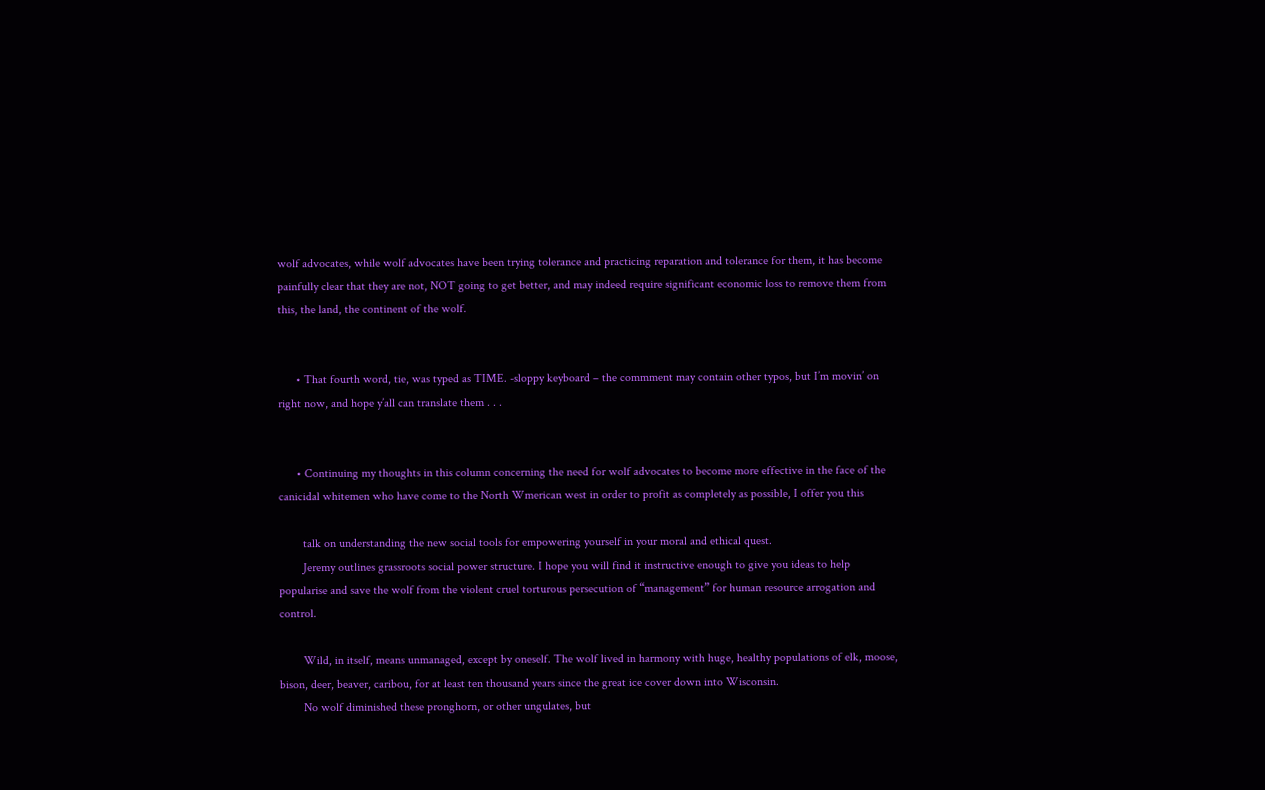wolf advocates, while wolf advocates have been trying tolerance and practicing reparation and tolerance for them, it has become painfully clear that they are not, NOT going to get better, and may indeed require significant economic loss to remove them from this, the land, the continent of the wolf.


      • That fourth word, tie, was typed as TIME. -sloppy keyboard – the commment may contain other typos, but I’m movin’ on right now, and hope y’all can translate them . . .


      • Continuing my thoughts in this column concerning the need for wolf advocates to become more effective in the face of the canicidal whitemen who have come to the North Wmerican west in order to profit as completely as possible, I offer you this

        talk on understanding the new social tools for empowering yourself in your moral and ethical quest.
        Jeremy outlines grassroots social power structure. I hope you will find it instructive enough to give you ideas to help popularise and save the wolf from the violent cruel torturous persecution of “management” for human resource arrogation and control.

        Wild, in itself, means unmanaged, except by oneself. The wolf lived in harmony with huge, healthy populations of elk, moose, bison, deer, beaver, caribou, for at least ten thousand years since the great ice cover down into Wisconsin.
        No wolf diminished these pronghorn, or other ungulates, but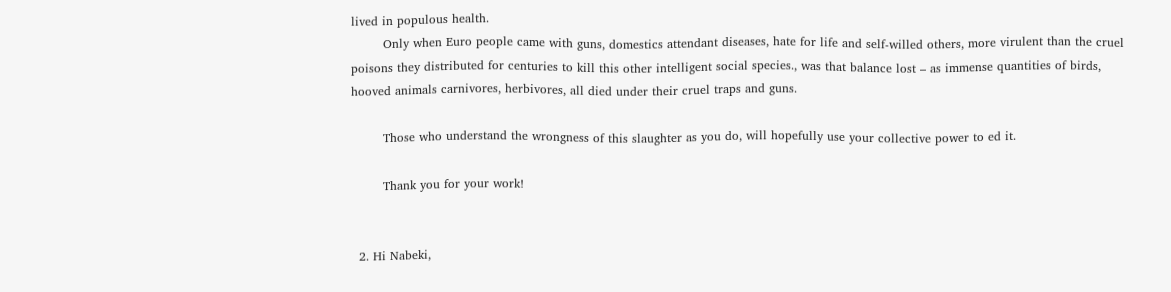lived in populous health.
        Only when Euro people came with guns, domestics attendant diseases, hate for life and self-willed others, more virulent than the cruel poisons they distributed for centuries to kill this other intelligent social species., was that balance lost – as immense quantities of birds, hooved animals carnivores, herbivores, all died under their cruel traps and guns.

        Those who understand the wrongness of this slaughter as you do, will hopefully use your collective power to ed it.

        Thank you for your work!


  2. Hi Nabeki,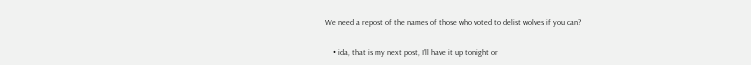We need a repost of the names of those who voted to delist wolves if you can?


    • ida, that is my next post, I’ll have it up tonight or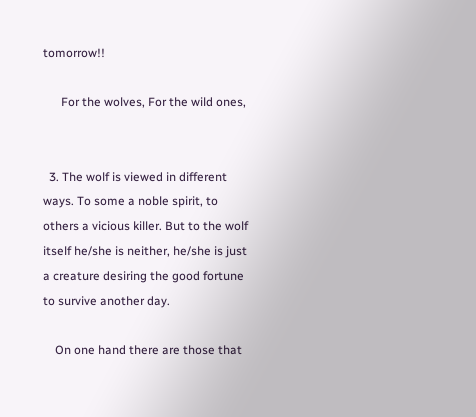tomorrow!!

      For the wolves, For the wild ones,


  3. The wolf is viewed in different ways. To some a noble spirit, to others a vicious killer. But to the wolf itself he/she is neither, he/she is just a creature desiring the good fortune to survive another day.

    On one hand there are those that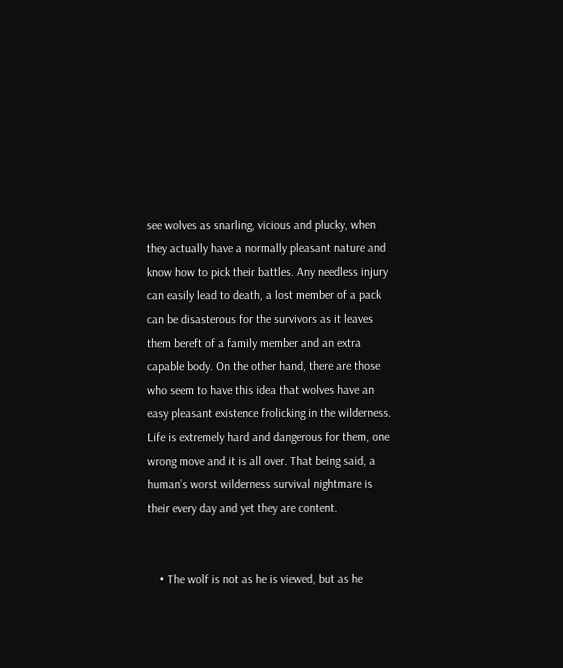see wolves as snarling, vicious and plucky, when they actually have a normally pleasant nature and know how to pick their battles. Any needless injury can easily lead to death, a lost member of a pack can be disasterous for the survivors as it leaves them bereft of a family member and an extra capable body. On the other hand, there are those who seem to have this idea that wolves have an easy pleasant existence frolicking in the wilderness. Life is extremely hard and dangerous for them, one wrong move and it is all over. That being said, a human’s worst wilderness survival nightmare is their every day and yet they are content.


    • The wolf is not as he is viewed, but as he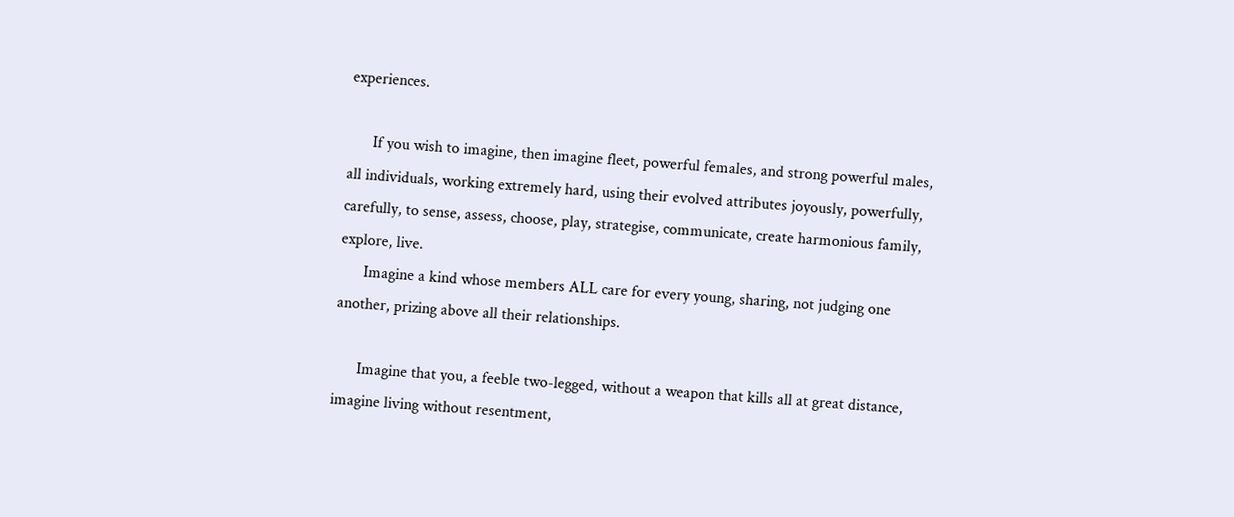experiences.

      If you wish to imagine, then imagine fleet, powerful females, and strong powerful males, all individuals, working extremely hard, using their evolved attributes joyously, powerfully, carefully, to sense, assess, choose, play, strategise, communicate, create harmonious family, explore, live.
      Imagine a kind whose members ALL care for every young, sharing, not judging one another, prizing above all their relationships.

      Imagine that you, a feeble two-legged, without a weapon that kills all at great distance, imagine living without resentment,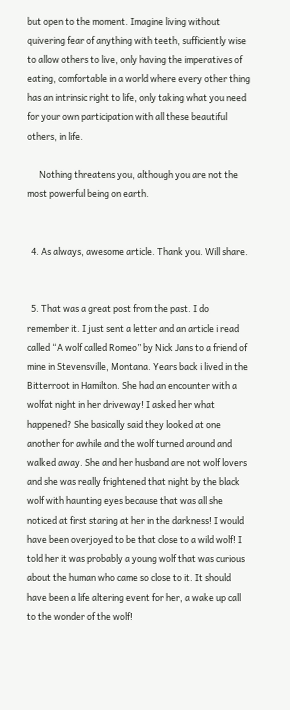but open to the moment. Imagine living without quivering fear of anything with teeth, sufficiently wise to allow others to live, only having the imperatives of eating, comfortable in a world where every other thing has an intrinsic right to life, only taking what you need for your own participation with all these beautiful others, in life.

      Nothing threatens you, although you are not the most powerful being on earth.


  4. As always, awesome article. Thank you. Will share.


  5. That was a great post from the past. I do remember it. I just sent a letter and an article i read called “A wolf called Romeo” by Nick Jans to a friend of mine in Stevensville, Montana. Years back i lived in the Bitterroot in Hamilton. She had an encounter with a wolfat night in her driveway! I asked her what happened? She basically said they looked at one another for awhile and the wolf turned around and walked away. She and her husband are not wolf lovers and she was really frightened that night by the black wolf with haunting eyes because that was all she noticed at first staring at her in the darkness! I would have been overjoyed to be that close to a wild wolf! I told her it was probably a young wolf that was curious about the human who came so close to it. It should have been a life altering event for her, a wake up call to the wonder of the wolf!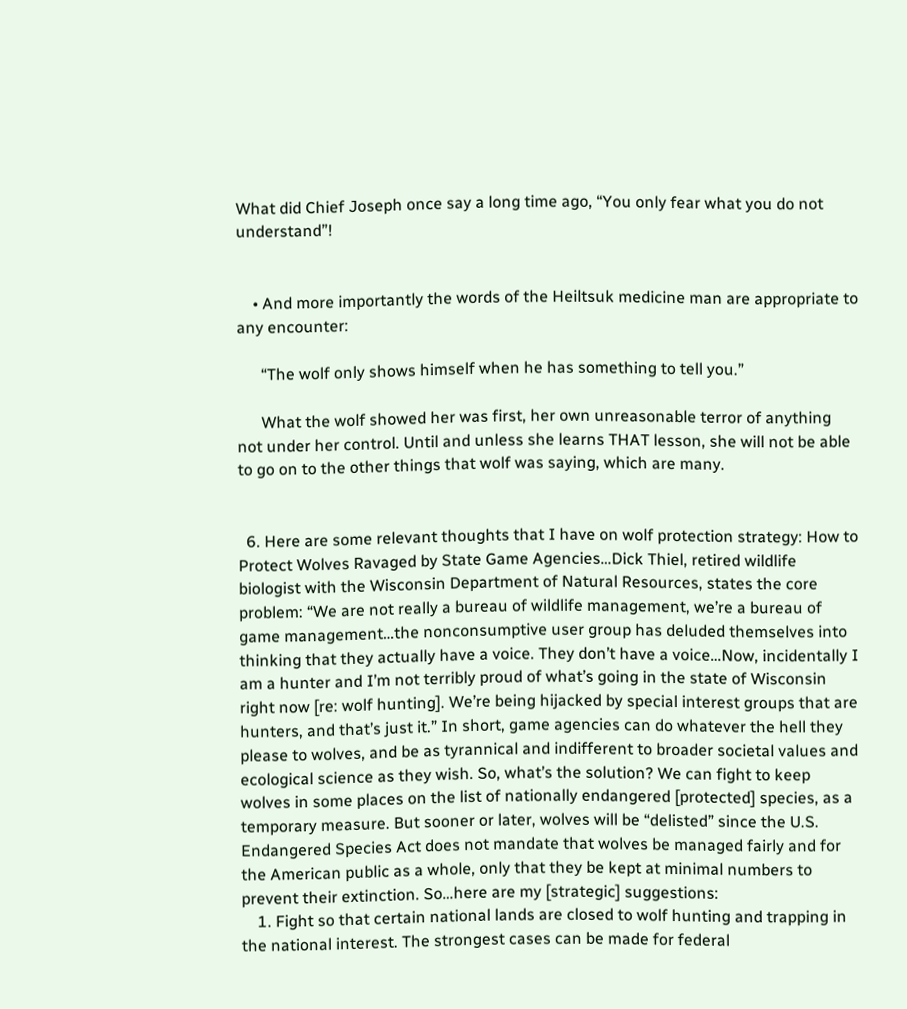What did Chief Joseph once say a long time ago, “You only fear what you do not understand”!


    • And more importantly the words of the Heiltsuk medicine man are appropriate to any encounter:

      “The wolf only shows himself when he has something to tell you.”

      What the wolf showed her was first, her own unreasonable terror of anything not under her control. Until and unless she learns THAT lesson, she will not be able to go on to the other things that wolf was saying, which are many.


  6. Here are some relevant thoughts that I have on wolf protection strategy: How to Protect Wolves Ravaged by State Game Agencies…Dick Thiel, retired wildlife biologist with the Wisconsin Department of Natural Resources, states the core problem: “We are not really a bureau of wildlife management, we’re a bureau of game management…the nonconsumptive user group has deluded themselves into thinking that they actually have a voice. They don’t have a voice…Now, incidentally I am a hunter and I’m not terribly proud of what’s going in the state of Wisconsin right now [re: wolf hunting]. We’re being hijacked by special interest groups that are hunters, and that’s just it.” In short, game agencies can do whatever the hell they please to wolves, and be as tyrannical and indifferent to broader societal values and ecological science as they wish. So, what’s the solution? We can fight to keep wolves in some places on the list of nationally endangered [protected] species, as a temporary measure. But sooner or later, wolves will be “delisted” since the U.S. Endangered Species Act does not mandate that wolves be managed fairly and for the American public as a whole, only that they be kept at minimal numbers to prevent their extinction. So…here are my [strategic] suggestions:
    1. Fight so that certain national lands are closed to wolf hunting and trapping in the national interest. The strongest cases can be made for federal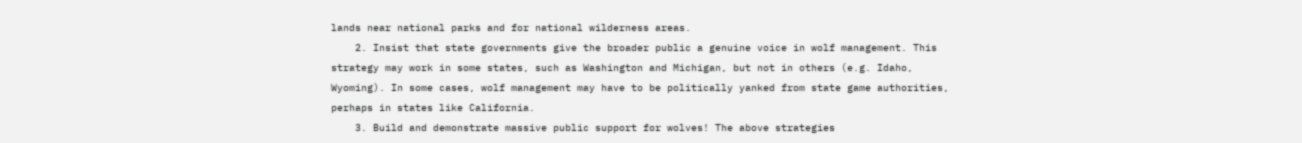lands near national parks and for national wilderness areas.
    2. Insist that state governments give the broader public a genuine voice in wolf management. This strategy may work in some states, such as Washington and Michigan, but not in others (e.g. Idaho, Wyoming). In some cases, wolf management may have to be politically yanked from state game authorities, perhaps in states like California.
    3. Build and demonstrate massive public support for wolves! The above strategies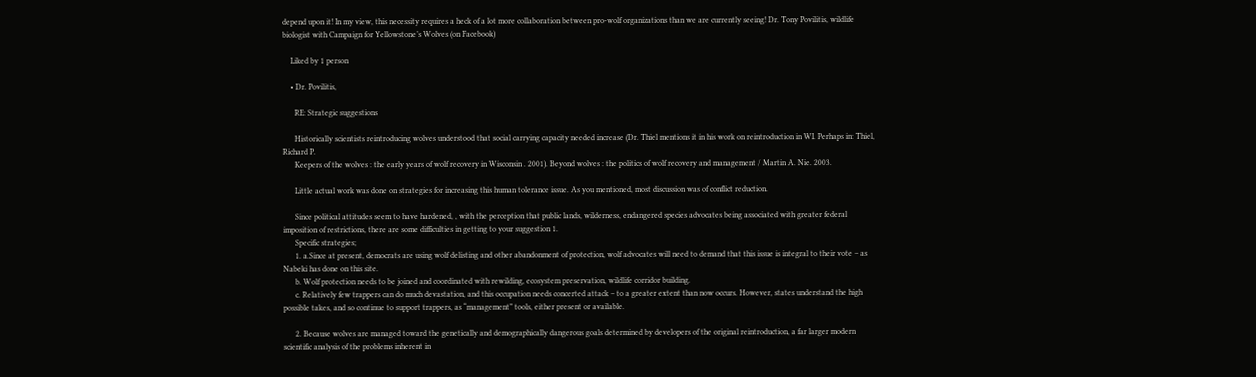depend upon it! In my view, this necessity requires a heck of a lot more collaboration between pro-wolf organizations than we are currently seeing! Dr. Tony Povilitis, wildlife biologist with Campaign for Yellowstone’s Wolves (on Facebook)

    Liked by 1 person

    • Dr. Povilitis,

      RE: Strategic suggestions

      Historically scientists reintroducing wolves understood that social carrying capacity needed increase (Dr. Thiel mentions it in his work on reintroduction in WI. Perhaps in: Thiel, Richard P.
      Keepers of the wolves : the early years of wolf recovery in Wisconsin . 2001). Beyond wolves : the politics of wolf recovery and management / Martin A. Nie. 2003.

      Little actual work was done on strategies for increasing this human tolerance issue. As you mentioned, most discussion was of conflict reduction.

      Since political attitudes seem to have hardened, , with the perception that public lands, wilderness, endangered species advocates being associated with greater federal imposition of restrictions, there are some difficulties in getting to your suggestion 1.
      Specific strategies;
      1. a.Since at present, democrats are using wolf delisting and other abandonment of protection, wolf advocates will need to demand that this issue is integral to their vote – as Nabeki has done on this site.
      b. Wolf protection needs to be joined and coordinated with rewilding, ecosystem preservation, wildlife corridor building.
      c. Relatively few trappers can do much devastation, and this occupation needs concerted attack – to a greater extent than now occurs. However, states understand the high possible takes, and so continue to support trappers, as “management” tools, either present or available.

      2. Because wolves are managed toward the genetically and demographically dangerous goals determined by developers of the original reintroduction, a far larger modern scientific analysis of the problems inherent in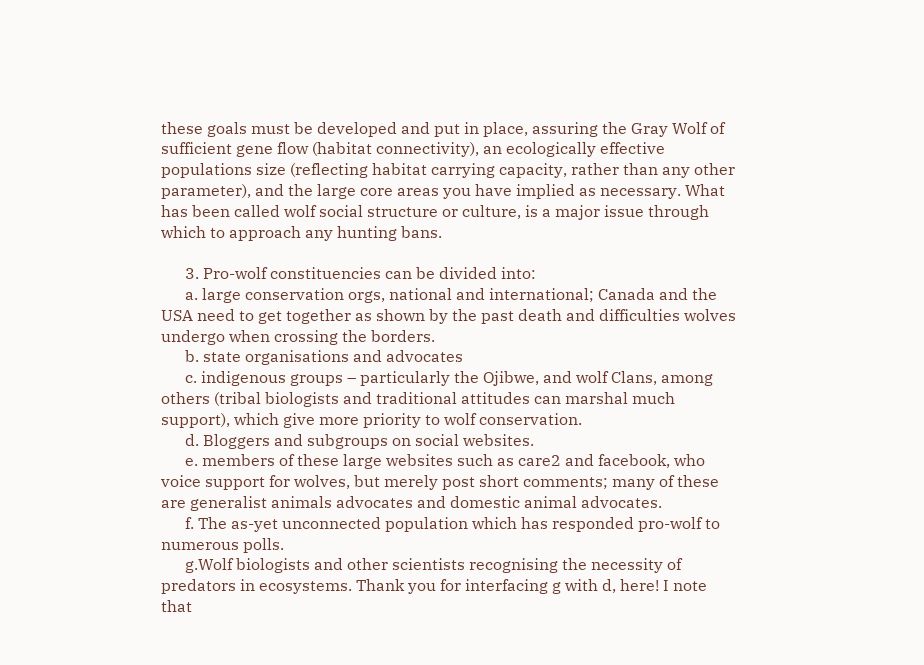these goals must be developed and put in place, assuring the Gray Wolf of sufficient gene flow (habitat connectivity), an ecologically effective populations size (reflecting habitat carrying capacity, rather than any other parameter), and the large core areas you have implied as necessary. What has been called wolf social structure or culture, is a major issue through which to approach any hunting bans.

      3. Pro-wolf constituencies can be divided into:
      a. large conservation orgs, national and international; Canada and the USA need to get together as shown by the past death and difficulties wolves undergo when crossing the borders.
      b. state organisations and advocates
      c. indigenous groups – particularly the Ojibwe, and wolf Clans, among others (tribal biologists and traditional attitudes can marshal much support), which give more priority to wolf conservation.
      d. Bloggers and subgroups on social websites.
      e. members of these large websites such as care2 and facebook, who voice support for wolves, but merely post short comments; many of these are generalist animals advocates and domestic animal advocates.
      f. The as-yet unconnected population which has responded pro-wolf to numerous polls.
      g.Wolf biologists and other scientists recognising the necessity of predators in ecosystems. Thank you for interfacing g with d, here! I note that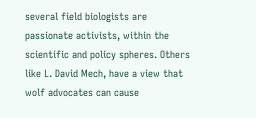several field biologists are passionate activists, within the scientific and policy spheres. Others like L. David Mech, have a view that wolf advocates can cause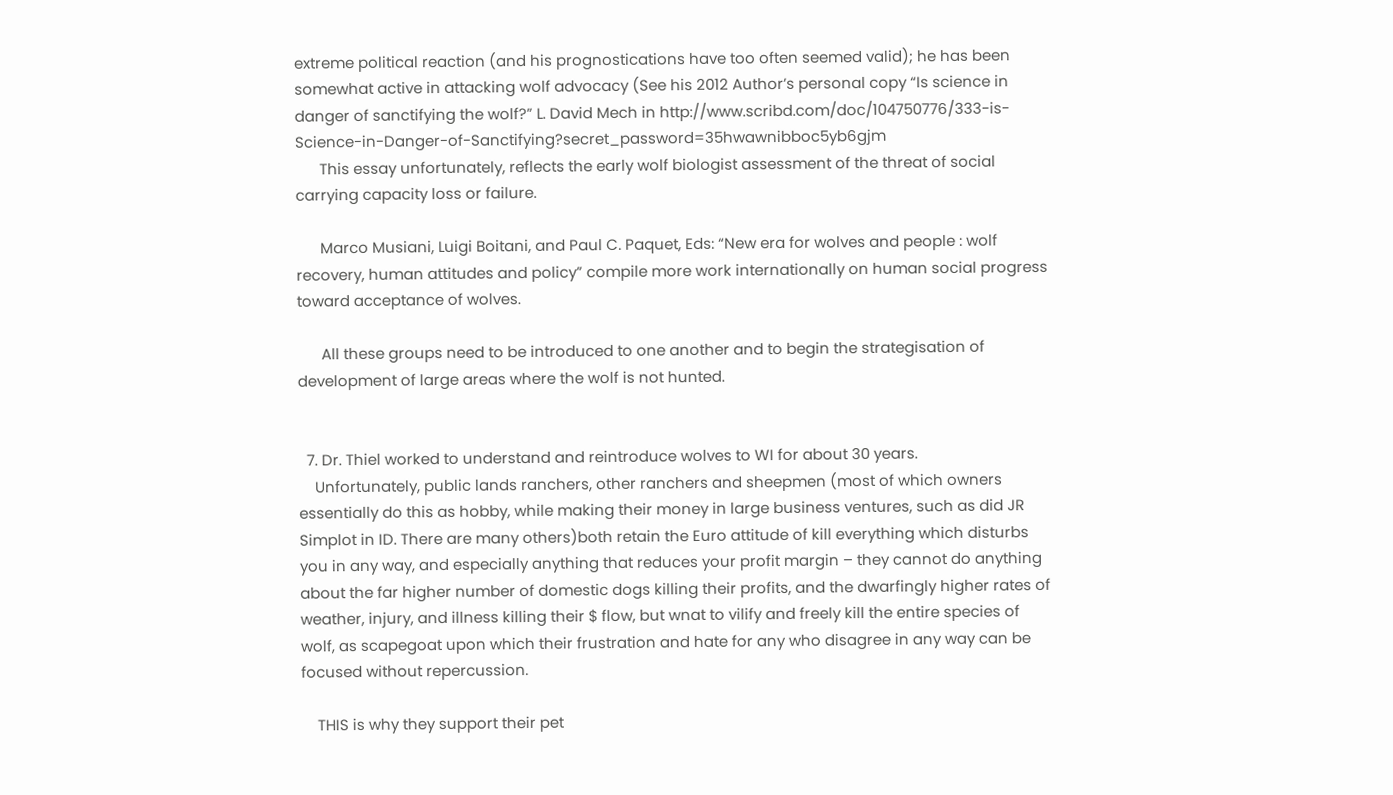extreme political reaction (and his prognostications have too often seemed valid); he has been somewhat active in attacking wolf advocacy (See his 2012 Author’s personal copy “Is science in danger of sanctifying the wolf?” L. David Mech in http://www.scribd.com/doc/104750776/333-is-Science-in-Danger-of-Sanctifying?secret_password=35hwawnibboc5yb6gjm
      This essay unfortunately, reflects the early wolf biologist assessment of the threat of social carrying capacity loss or failure.

      Marco Musiani, Luigi Boitani, and Paul C. Paquet, Eds: “New era for wolves and people : wolf recovery, human attitudes and policy” compile more work internationally on human social progress toward acceptance of wolves.

      All these groups need to be introduced to one another and to begin the strategisation of development of large areas where the wolf is not hunted.


  7. Dr. Thiel worked to understand and reintroduce wolves to WI for about 30 years.
    Unfortunately, public lands ranchers, other ranchers and sheepmen (most of which owners essentially do this as hobby, while making their money in large business ventures, such as did JR Simplot in ID. There are many others)both retain the Euro attitude of kill everything which disturbs you in any way, and especially anything that reduces your profit margin – they cannot do anything about the far higher number of domestic dogs killing their profits, and the dwarfingly higher rates of weather, injury, and illness killing their $ flow, but wnat to vilify and freely kill the entire species of wolf, as scapegoat upon which their frustration and hate for any who disagree in any way can be focused without repercussion.

    THIS is why they support their pet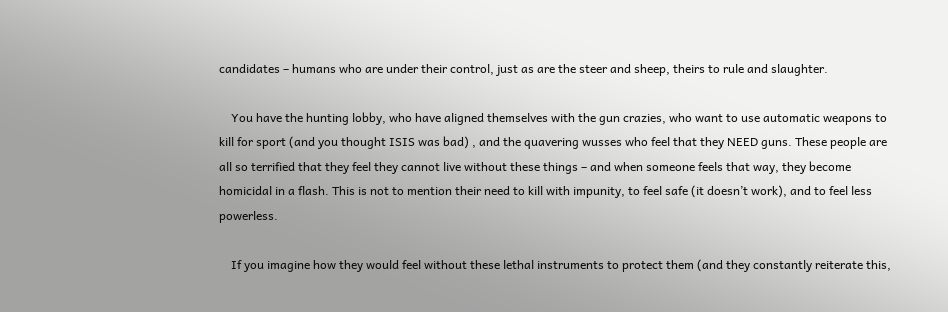candidates – humans who are under their control, just as are the steer and sheep, theirs to rule and slaughter.

    You have the hunting lobby, who have aligned themselves with the gun crazies, who want to use automatic weapons to kill for sport (and you thought ISIS was bad) , and the quavering wusses who feel that they NEED guns. These people are all so terrified that they feel they cannot live without these things – and when someone feels that way, they become homicidal in a flash. This is not to mention their need to kill with impunity, to feel safe (it doesn’t work), and to feel less powerless.

    If you imagine how they would feel without these lethal instruments to protect them (and they constantly reiterate this,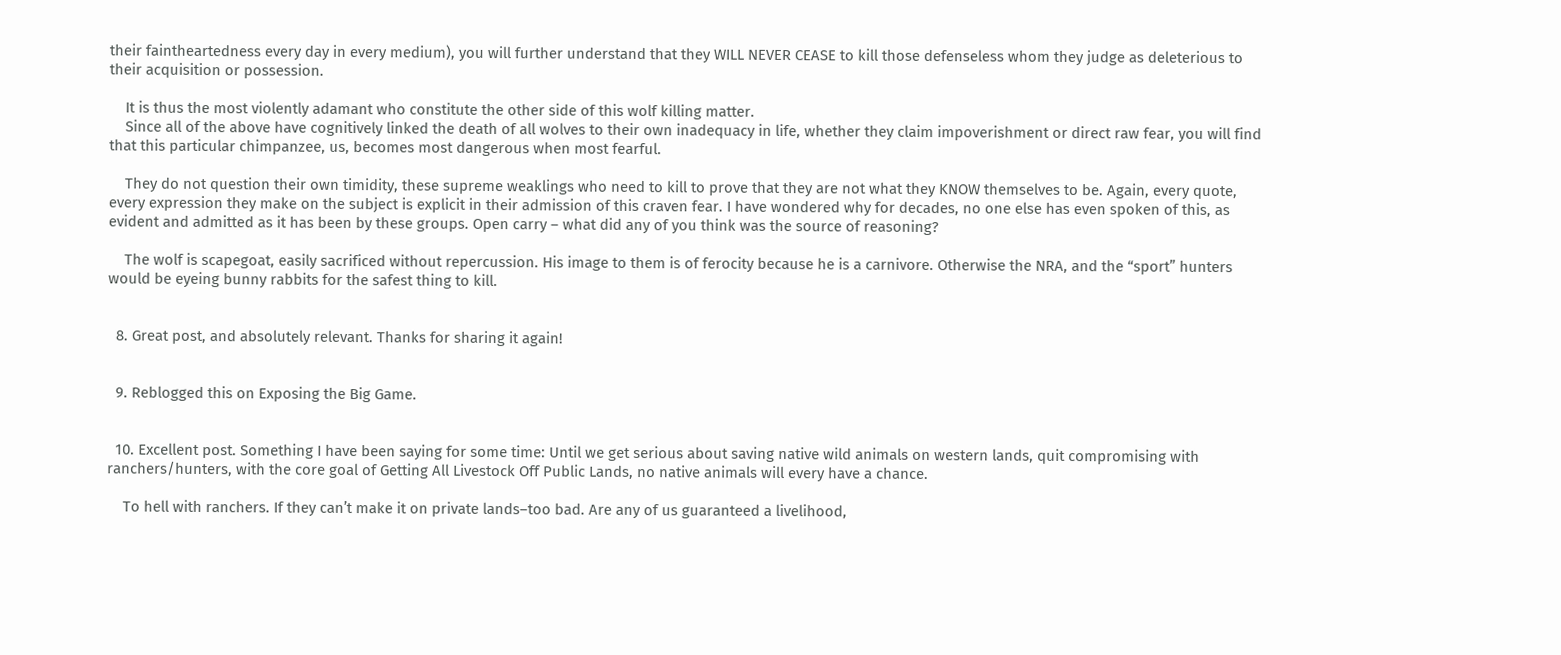their faintheartedness every day in every medium), you will further understand that they WILL NEVER CEASE to kill those defenseless whom they judge as deleterious to their acquisition or possession.

    It is thus the most violently adamant who constitute the other side of this wolf killing matter.
    Since all of the above have cognitively linked the death of all wolves to their own inadequacy in life, whether they claim impoverishment or direct raw fear, you will find that this particular chimpanzee, us, becomes most dangerous when most fearful.

    They do not question their own timidity, these supreme weaklings who need to kill to prove that they are not what they KNOW themselves to be. Again, every quote, every expression they make on the subject is explicit in their admission of this craven fear. I have wondered why for decades, no one else has even spoken of this, as evident and admitted as it has been by these groups. Open carry – what did any of you think was the source of reasoning?

    The wolf is scapegoat, easily sacrificed without repercussion. His image to them is of ferocity because he is a carnivore. Otherwise the NRA, and the “sport” hunters would be eyeing bunny rabbits for the safest thing to kill.


  8. Great post, and absolutely relevant. Thanks for sharing it again!


  9. Reblogged this on Exposing the Big Game.


  10. Excellent post. Something I have been saying for some time: Until we get serious about saving native wild animals on western lands, quit compromising with ranchers/hunters, with the core goal of Getting All Livestock Off Public Lands, no native animals will every have a chance.

    To hell with ranchers. If they can’t make it on private lands–too bad. Are any of us guaranteed a livelihood,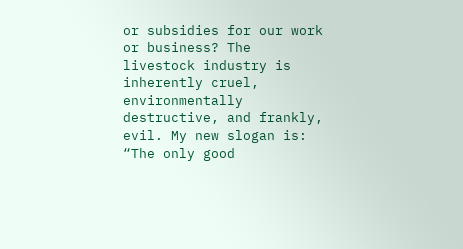or subsidies for our work or business? The livestock industry is inherently cruel, environmentally destructive, and frankly, evil. My new slogan is: “The only good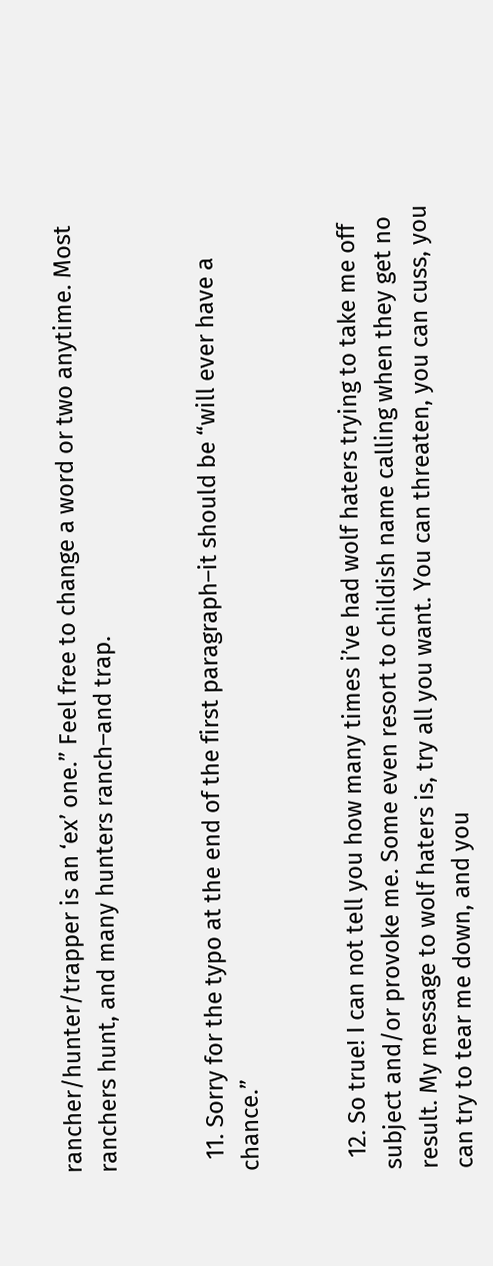rancher/hunter/trapper is an ‘ex’ one.” Feel free to change a word or two anytime. Most ranchers hunt, and many hunters ranch–and trap.


  11. Sorry for the typo at the end of the first paragraph–it should be “will ever have a chance.”


  12. So true! I can not tell you how many times i’ve had wolf haters trying to take me off subject and/or provoke me. Some even resort to childish name calling when they get no result. My message to wolf haters is, try all you want. You can threaten, you can cuss, you can try to tear me down, and you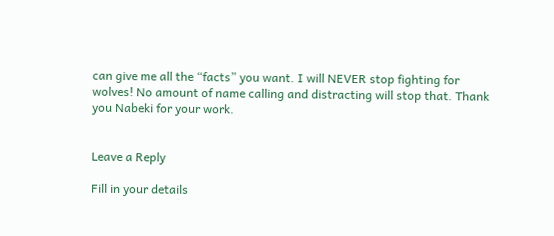can give me all the “facts” you want. I will NEVER stop fighting for wolves! No amount of name calling and distracting will stop that. Thank you Nabeki for your work.


Leave a Reply

Fill in your details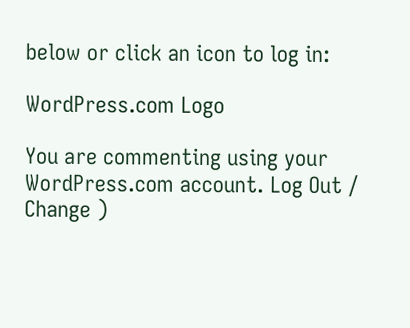below or click an icon to log in:

WordPress.com Logo

You are commenting using your WordPress.com account. Log Out /  Change )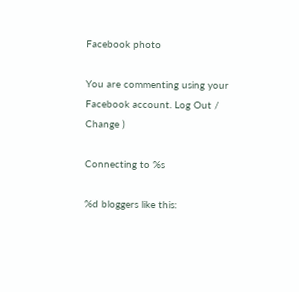Facebook photo

You are commenting using your Facebook account. Log Out /  Change )

Connecting to %s

%d bloggers like this: